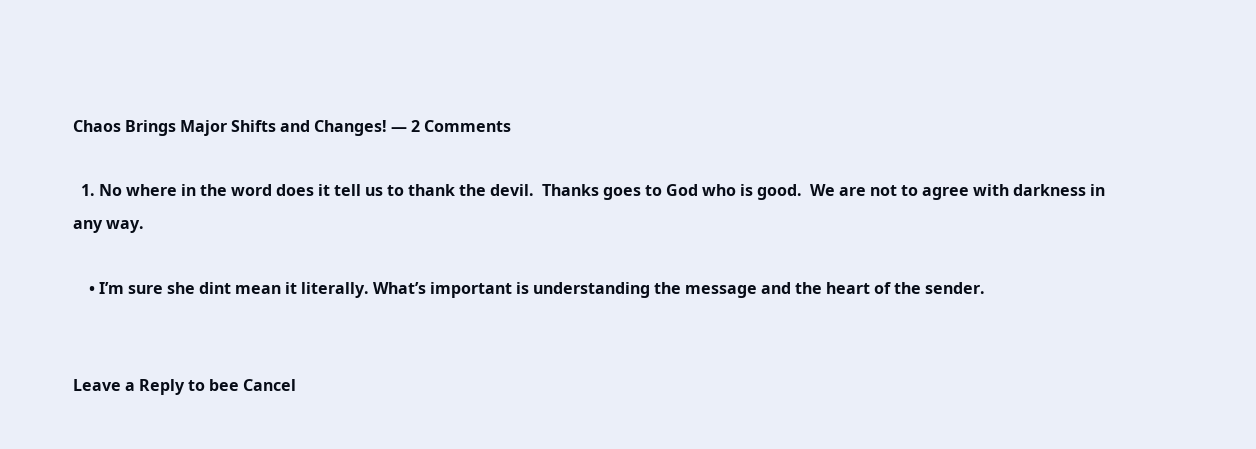Chaos Brings Major Shifts and Changes! — 2 Comments

  1. No where in the word does it tell us to thank the devil.  Thanks goes to God who is good.  We are not to agree with darkness in any way.

    • I’m sure she dint mean it literally. What’s important is understanding the message and the heart of the sender.


Leave a Reply to bee Cancel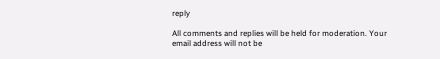reply

All comments and replies will be held for moderation. Your email address will not be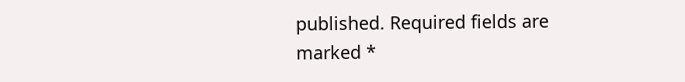published. Required fields are marked *